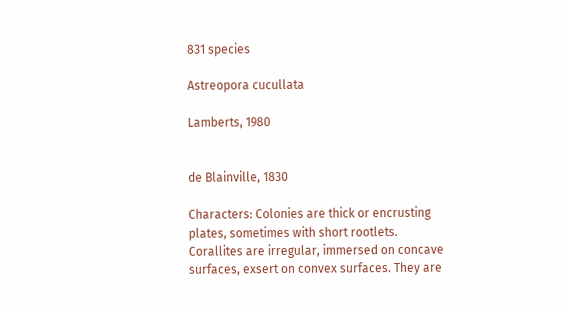831 species

Astreopora cucullata

Lamberts, 1980


de Blainville, 1830

Characters: Colonies are thick or encrusting plates, sometimes with short rootlets. Corallites are irregular, immersed on concave surfaces, exsert on convex surfaces. They are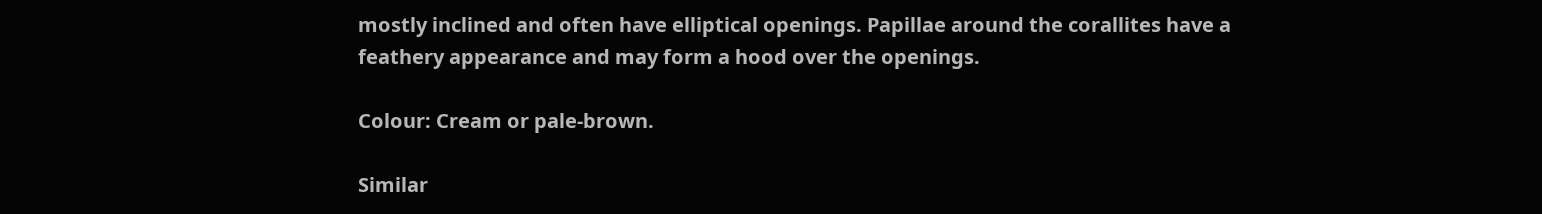mostly inclined and often have elliptical openings. Papillae around the corallites have a feathery appearance and may form a hood over the openings.

Colour: Cream or pale-brown.

Similar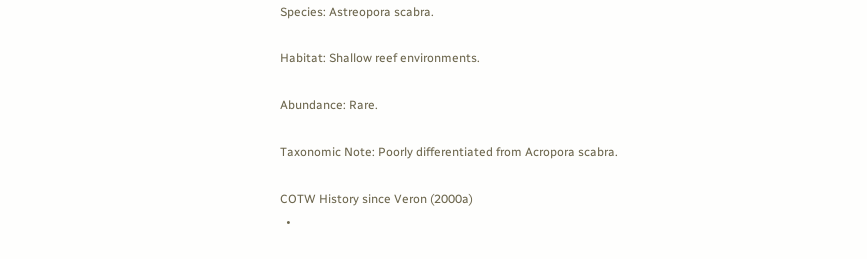Species: Astreopora scabra.

Habitat: Shallow reef environments.

Abundance: Rare.

Taxonomic Note: Poorly differentiated from Acropora scabra.

COTW History since Veron (2000a)
  •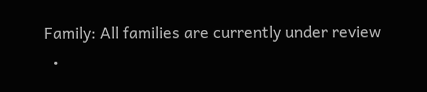Family: All families are currently under review
  •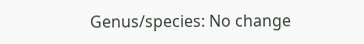Genus/species: No change